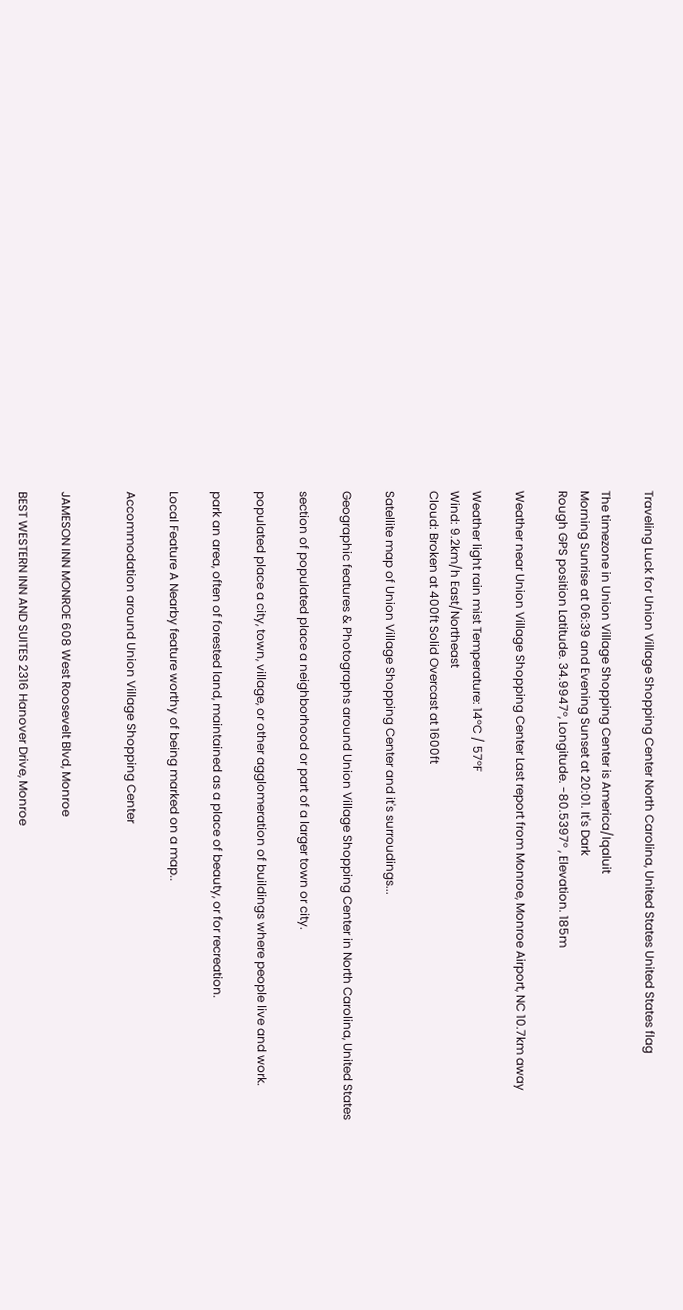Traveling Luck for Union Village Shopping Center North Carolina, United States United States flag

The timezone in Union Village Shopping Center is America/Iqaluit
Morning Sunrise at 06:39 and Evening Sunset at 20:01. It's Dark
Rough GPS position Latitude. 34.9947°, Longitude. -80.5397° , Elevation. 185m

Weather near Union Village Shopping Center Last report from Monroe, Monroe Airport, NC 10.7km away

Weather light rain mist Temperature: 14°C / 57°F
Wind: 9.2km/h East/Northeast
Cloud: Broken at 400ft Solid Overcast at 1600ft

Satellite map of Union Village Shopping Center and it's surroudings...

Geographic features & Photographs around Union Village Shopping Center in North Carolina, United States

section of populated place a neighborhood or part of a larger town or city.

populated place a city, town, village, or other agglomeration of buildings where people live and work.

park an area, often of forested land, maintained as a place of beauty, or for recreation.

Local Feature A Nearby feature worthy of being marked on a map..

Accommodation around Union Village Shopping Center


JAMESON INN MONROE 608 West Roosevelt Blvd, Monroe

BEST WESTERN INN AND SUITES 2316 Hanover Drive, Monroe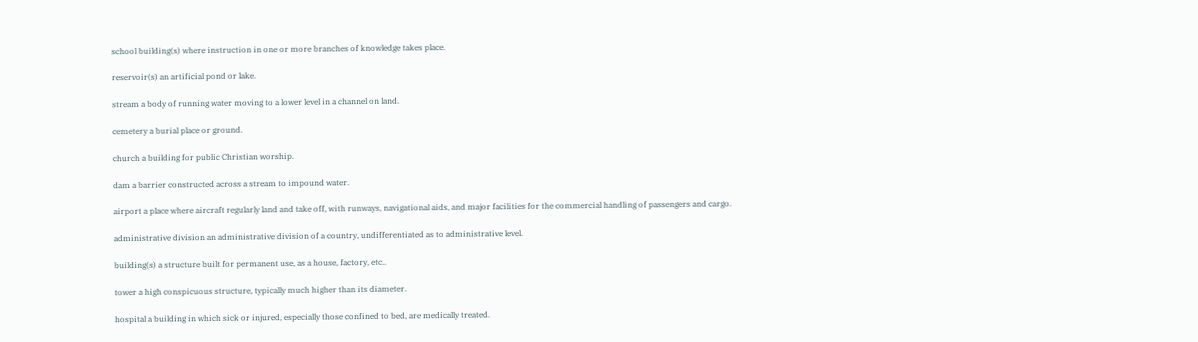school building(s) where instruction in one or more branches of knowledge takes place.

reservoir(s) an artificial pond or lake.

stream a body of running water moving to a lower level in a channel on land.

cemetery a burial place or ground.

church a building for public Christian worship.

dam a barrier constructed across a stream to impound water.

airport a place where aircraft regularly land and take off, with runways, navigational aids, and major facilities for the commercial handling of passengers and cargo.

administrative division an administrative division of a country, undifferentiated as to administrative level.

building(s) a structure built for permanent use, as a house, factory, etc..

tower a high conspicuous structure, typically much higher than its diameter.

hospital a building in which sick or injured, especially those confined to bed, are medically treated.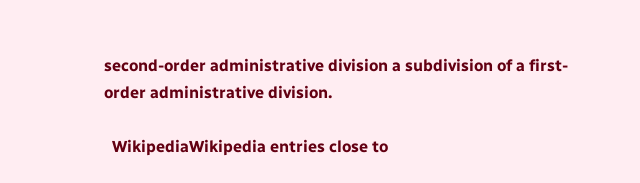second-order administrative division a subdivision of a first-order administrative division.

  WikipediaWikipedia entries close to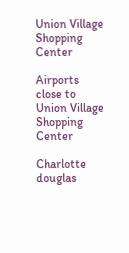Union Village Shopping Center

Airports close to Union Village Shopping Center

Charlotte douglas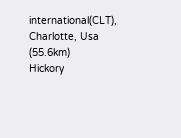international(CLT), Charlotte, Usa (55.6km)
Hickory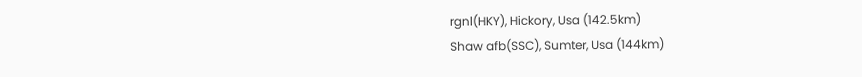rgnl(HKY), Hickory, Usa (142.5km)
Shaw afb(SSC), Sumter, Usa (144km)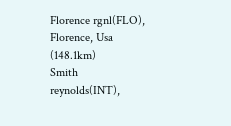Florence rgnl(FLO), Florence, Usa (148.1km)
Smith reynolds(INT),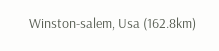Winston-salem, Usa (162.8km)